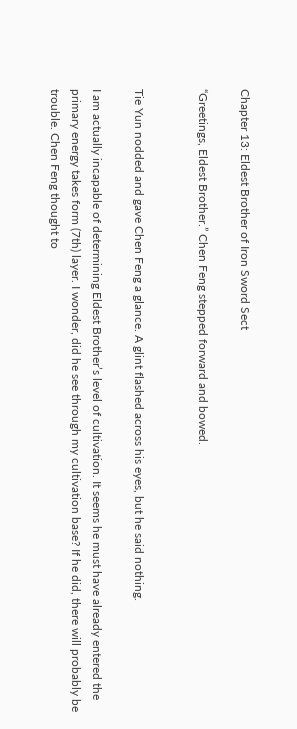Chapter 13: Eldest Brother of Iron Sword Sect

“Greetings, Eldest Brother.” Chen Feng stepped forward and bowed.


Tie Yun nodded and gave Chen Feng a glance. A glint flashed across his eyes, but he said nothing.

I am actually incapable of determining Eldest Brother’s level of cultivation. It seems he must have already entered the primary energy takes form (7th) layer. I wonder, did he see through my cultivation base? If he did, there will probably be trouble. Chen Feng thought to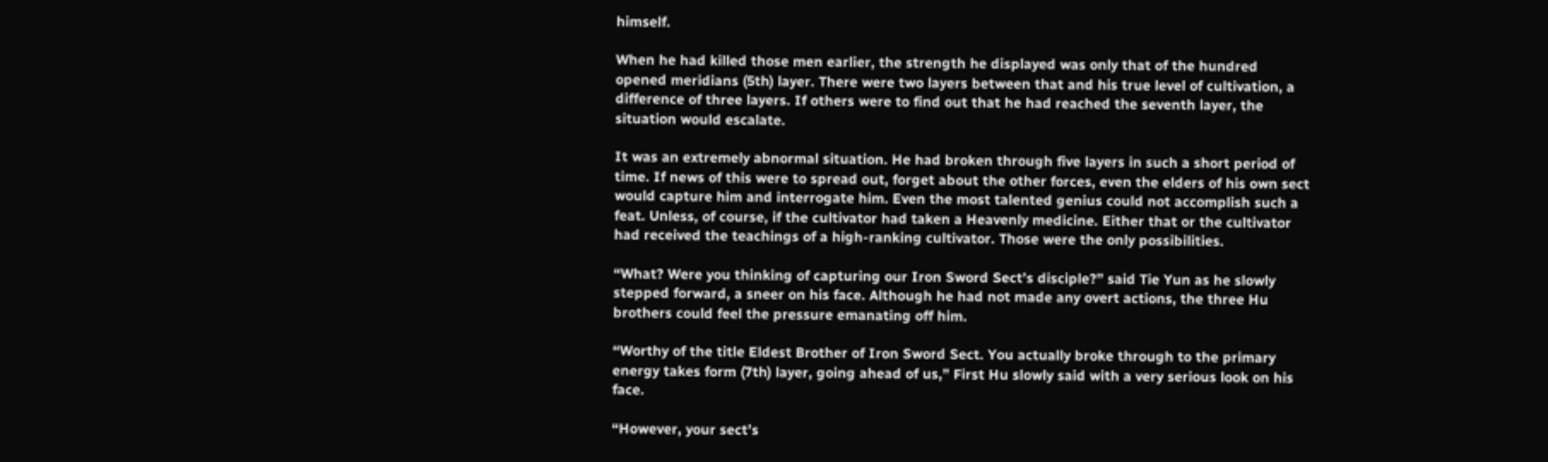himself.

When he had killed those men earlier, the strength he displayed was only that of the hundred opened meridians (5th) layer. There were two layers between that and his true level of cultivation, a difference of three layers. If others were to find out that he had reached the seventh layer, the situation would escalate.

It was an extremely abnormal situation. He had broken through five layers in such a short period of time. If news of this were to spread out, forget about the other forces, even the elders of his own sect would capture him and interrogate him. Even the most talented genius could not accomplish such a feat. Unless, of course, if the cultivator had taken a Heavenly medicine. Either that or the cultivator had received the teachings of a high-ranking cultivator. Those were the only possibilities.

“What? Were you thinking of capturing our Iron Sword Sect’s disciple?” said Tie Yun as he slowly stepped forward, a sneer on his face. Although he had not made any overt actions, the three Hu brothers could feel the pressure emanating off him.

“Worthy of the title Eldest Brother of Iron Sword Sect. You actually broke through to the primary energy takes form (7th) layer, going ahead of us,” First Hu slowly said with a very serious look on his face.

“However, your sect’s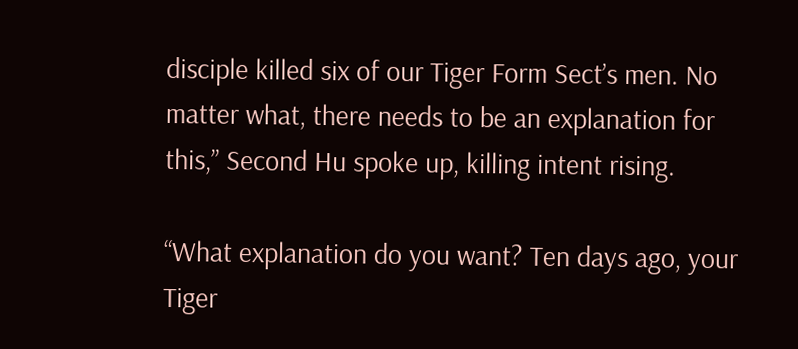disciple killed six of our Tiger Form Sect’s men. No matter what, there needs to be an explanation for this,” Second Hu spoke up, killing intent rising.

“What explanation do you want? Ten days ago, your Tiger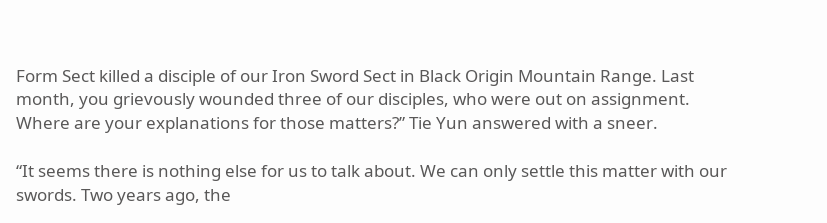Form Sect killed a disciple of our Iron Sword Sect in Black Origin Mountain Range. Last month, you grievously wounded three of our disciples, who were out on assignment. Where are your explanations for those matters?” Tie Yun answered with a sneer.

“It seems there is nothing else for us to talk about. We can only settle this matter with our swords. Two years ago, the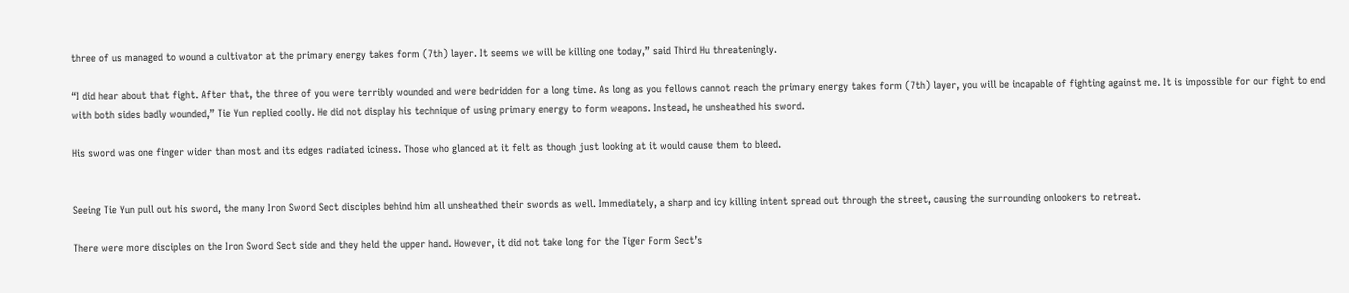three of us managed to wound a cultivator at the primary energy takes form (7th) layer. It seems we will be killing one today,” said Third Hu threateningly.

“I did hear about that fight. After that, the three of you were terribly wounded and were bedridden for a long time. As long as you fellows cannot reach the primary energy takes form (7th) layer, you will be incapable of fighting against me. It is impossible for our fight to end with both sides badly wounded,” Tie Yun replied coolly. He did not display his technique of using primary energy to form weapons. Instead, he unsheathed his sword.

His sword was one finger wider than most and its edges radiated iciness. Those who glanced at it felt as though just looking at it would cause them to bleed.


Seeing Tie Yun pull out his sword, the many Iron Sword Sect disciples behind him all unsheathed their swords as well. Immediately, a sharp and icy killing intent spread out through the street, causing the surrounding onlookers to retreat.

There were more disciples on the Iron Sword Sect side and they held the upper hand. However, it did not take long for the Tiger Form Sect’s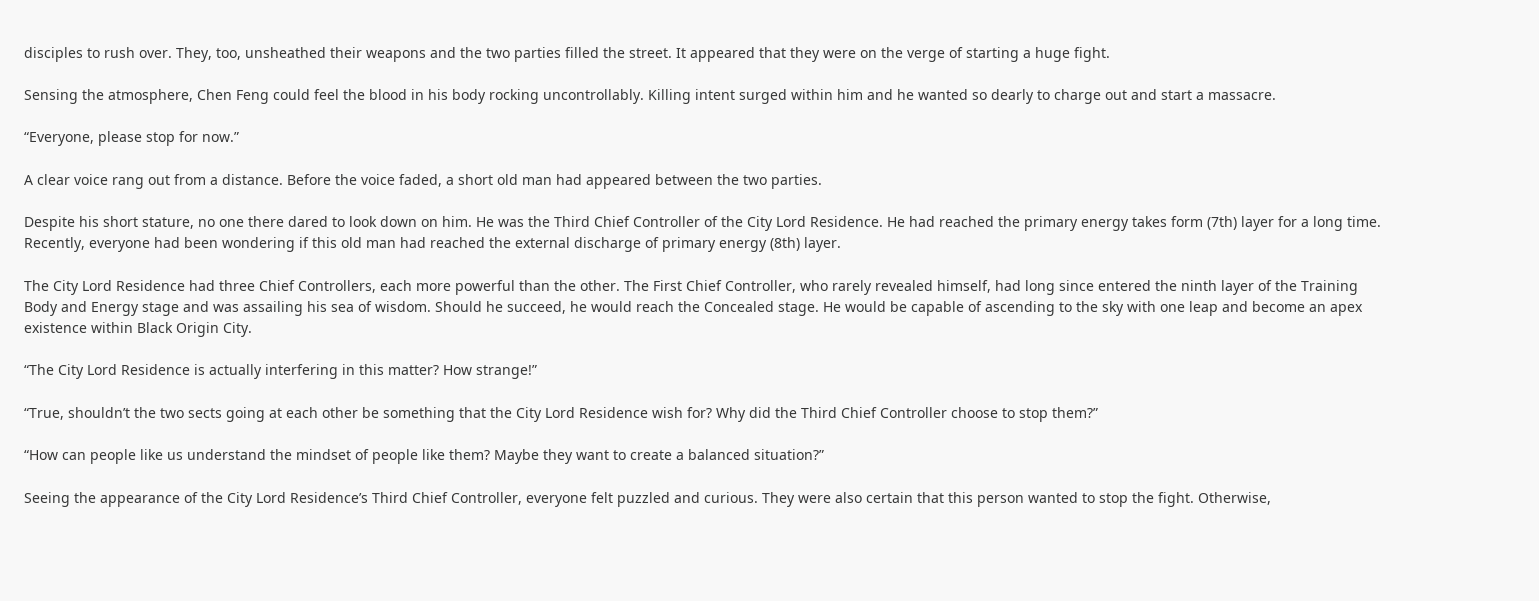disciples to rush over. They, too, unsheathed their weapons and the two parties filled the street. It appeared that they were on the verge of starting a huge fight.

Sensing the atmosphere, Chen Feng could feel the blood in his body rocking uncontrollably. Killing intent surged within him and he wanted so dearly to charge out and start a massacre.

“Everyone, please stop for now.”

A clear voice rang out from a distance. Before the voice faded, a short old man had appeared between the two parties.

Despite his short stature, no one there dared to look down on him. He was the Third Chief Controller of the City Lord Residence. He had reached the primary energy takes form (7th) layer for a long time. Recently, everyone had been wondering if this old man had reached the external discharge of primary energy (8th) layer.

The City Lord Residence had three Chief Controllers, each more powerful than the other. The First Chief Controller, who rarely revealed himself, had long since entered the ninth layer of the Training Body and Energy stage and was assailing his sea of wisdom. Should he succeed, he would reach the Concealed stage. He would be capable of ascending to the sky with one leap and become an apex existence within Black Origin City.

“The City Lord Residence is actually interfering in this matter? How strange!”

“True, shouldn’t the two sects going at each other be something that the City Lord Residence wish for? Why did the Third Chief Controller choose to stop them?”

“How can people like us understand the mindset of people like them? Maybe they want to create a balanced situation?”

Seeing the appearance of the City Lord Residence’s Third Chief Controller, everyone felt puzzled and curious. They were also certain that this person wanted to stop the fight. Otherwise,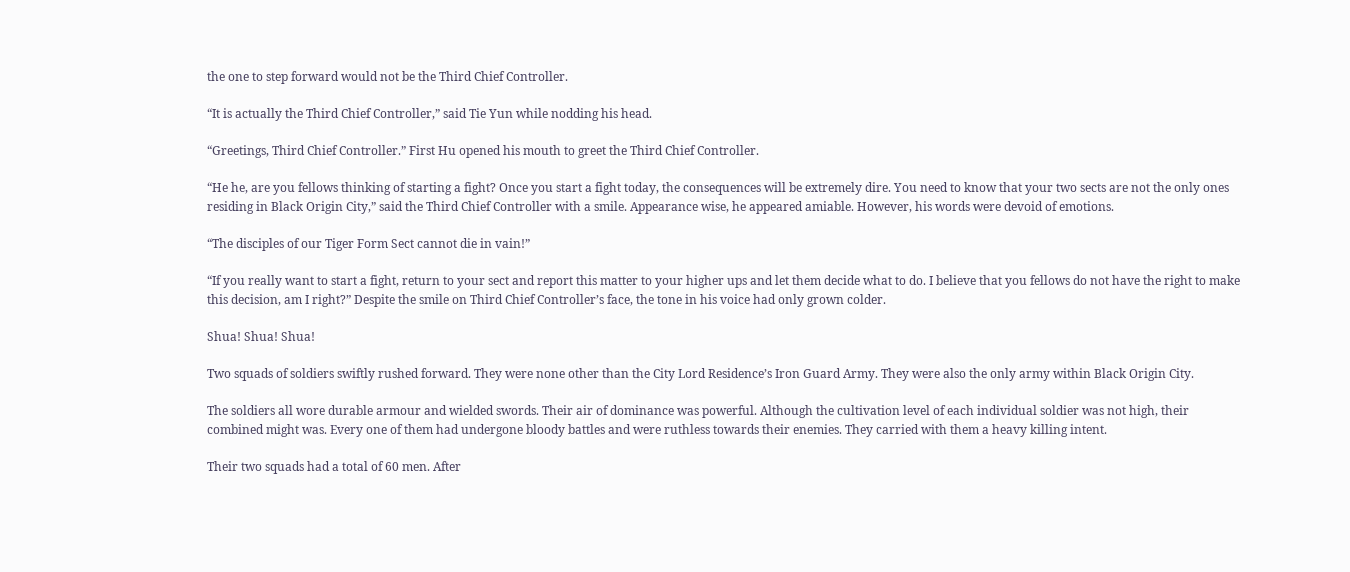the one to step forward would not be the Third Chief Controller.

“It is actually the Third Chief Controller,” said Tie Yun while nodding his head.

“Greetings, Third Chief Controller.” First Hu opened his mouth to greet the Third Chief Controller.

“He he, are you fellows thinking of starting a fight? Once you start a fight today, the consequences will be extremely dire. You need to know that your two sects are not the only ones residing in Black Origin City,” said the Third Chief Controller with a smile. Appearance wise, he appeared amiable. However, his words were devoid of emotions.

“The disciples of our Tiger Form Sect cannot die in vain!”

“If you really want to start a fight, return to your sect and report this matter to your higher ups and let them decide what to do. I believe that you fellows do not have the right to make this decision, am I right?” Despite the smile on Third Chief Controller’s face, the tone in his voice had only grown colder.

Shua! Shua! Shua!

Two squads of soldiers swiftly rushed forward. They were none other than the City Lord Residence’s Iron Guard Army. They were also the only army within Black Origin City.

The soldiers all wore durable armour and wielded swords. Their air of dominance was powerful. Although the cultivation level of each individual soldier was not high, their combined might was. Every one of them had undergone bloody battles and were ruthless towards their enemies. They carried with them a heavy killing intent.

Their two squads had a total of 60 men. After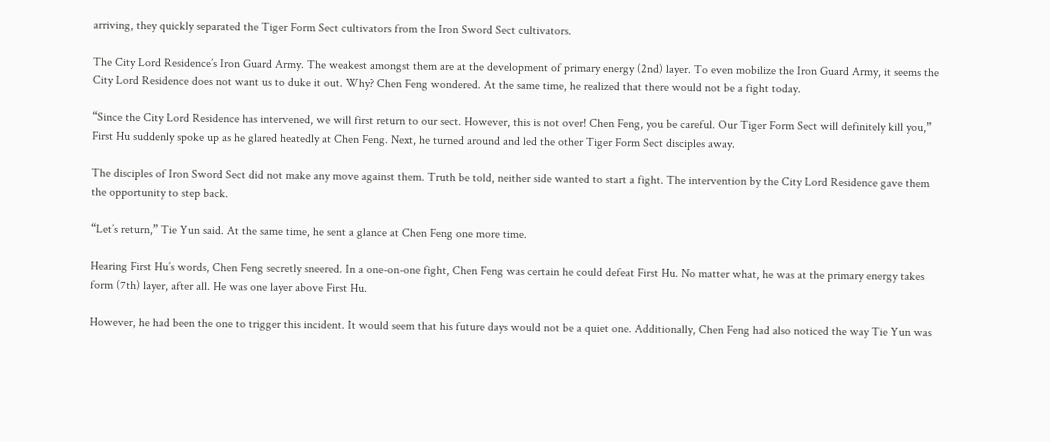arriving, they quickly separated the Tiger Form Sect cultivators from the Iron Sword Sect cultivators.

The City Lord Residence’s Iron Guard Army. The weakest amongst them are at the development of primary energy (2nd) layer. To even mobilize the Iron Guard Army, it seems the City Lord Residence does not want us to duke it out. Why? Chen Feng wondered. At the same time, he realized that there would not be a fight today.

“Since the City Lord Residence has intervened, we will first return to our sect. However, this is not over! Chen Feng, you be careful. Our Tiger Form Sect will definitely kill you,” First Hu suddenly spoke up as he glared heatedly at Chen Feng. Next, he turned around and led the other Tiger Form Sect disciples away.

The disciples of Iron Sword Sect did not make any move against them. Truth be told, neither side wanted to start a fight. The intervention by the City Lord Residence gave them the opportunity to step back.

“Let’s return,” Tie Yun said. At the same time, he sent a glance at Chen Feng one more time.

Hearing First Hu’s words, Chen Feng secretly sneered. In a one-on-one fight, Chen Feng was certain he could defeat First Hu. No matter what, he was at the primary energy takes form (7th) layer, after all. He was one layer above First Hu.

However, he had been the one to trigger this incident. It would seem that his future days would not be a quiet one. Additionally, Chen Feng had also noticed the way Tie Yun was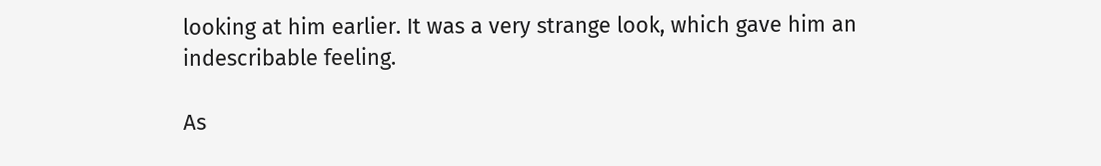looking at him earlier. It was a very strange look, which gave him an indescribable feeling.

As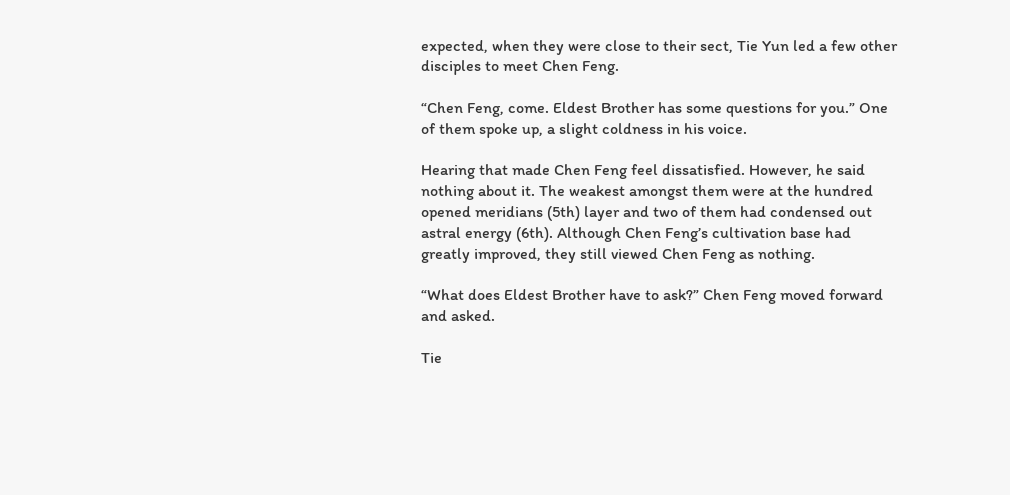expected, when they were close to their sect, Tie Yun led a few other disciples to meet Chen Feng.

“Chen Feng, come. Eldest Brother has some questions for you.” One of them spoke up, a slight coldness in his voice.

Hearing that made Chen Feng feel dissatisfied. However, he said nothing about it. The weakest amongst them were at the hundred opened meridians (5th) layer and two of them had condensed out astral energy (6th). Although Chen Feng’s cultivation base had greatly improved, they still viewed Chen Feng as nothing.

“What does Eldest Brother have to ask?” Chen Feng moved forward and asked.

Tie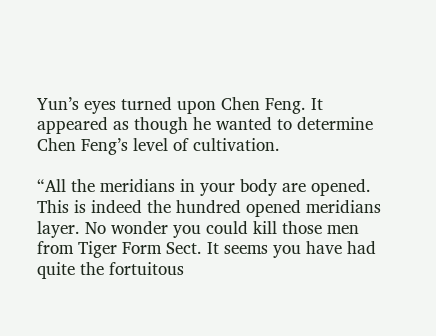Yun’s eyes turned upon Chen Feng. It appeared as though he wanted to determine Chen Feng’s level of cultivation.

“All the meridians in your body are opened. This is indeed the hundred opened meridians layer. No wonder you could kill those men from Tiger Form Sect. It seems you have had quite the fortuitous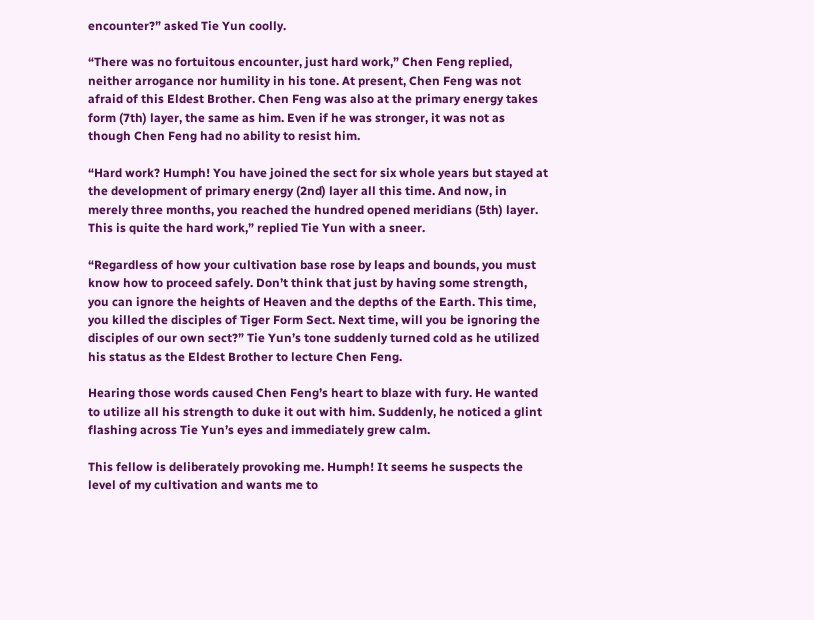encounter?” asked Tie Yun coolly.

“There was no fortuitous encounter, just hard work,” Chen Feng replied, neither arrogance nor humility in his tone. At present, Chen Feng was not afraid of this Eldest Brother. Chen Feng was also at the primary energy takes form (7th) layer, the same as him. Even if he was stronger, it was not as though Chen Feng had no ability to resist him.

“Hard work? Humph! You have joined the sect for six whole years but stayed at the development of primary energy (2nd) layer all this time. And now, in merely three months, you reached the hundred opened meridians (5th) layer. This is quite the hard work,” replied Tie Yun with a sneer.

“Regardless of how your cultivation base rose by leaps and bounds, you must know how to proceed safely. Don’t think that just by having some strength, you can ignore the heights of Heaven and the depths of the Earth. This time, you killed the disciples of Tiger Form Sect. Next time, will you be ignoring the disciples of our own sect?” Tie Yun’s tone suddenly turned cold as he utilized his status as the Eldest Brother to lecture Chen Feng.

Hearing those words caused Chen Feng’s heart to blaze with fury. He wanted to utilize all his strength to duke it out with him. Suddenly, he noticed a glint flashing across Tie Yun’s eyes and immediately grew calm.

This fellow is deliberately provoking me. Humph! It seems he suspects the level of my cultivation and wants me to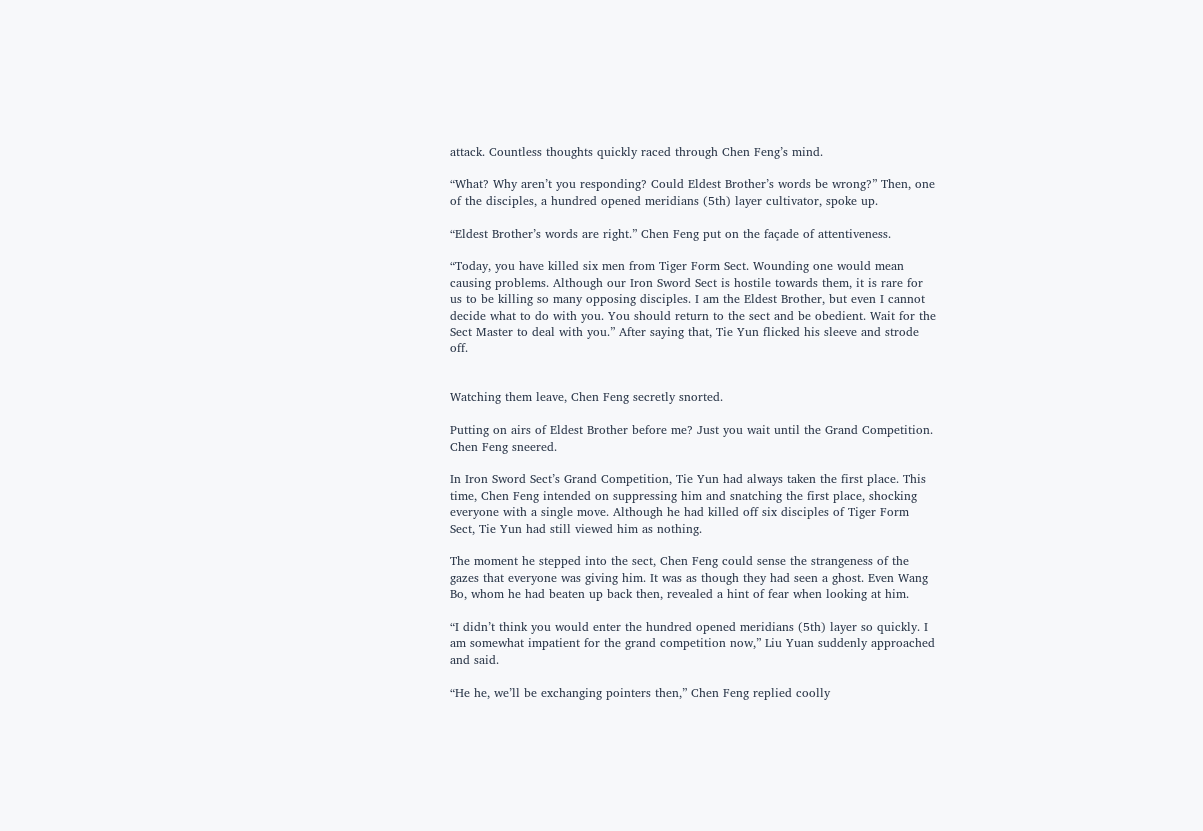attack. Countless thoughts quickly raced through Chen Feng’s mind.

“What? Why aren’t you responding? Could Eldest Brother’s words be wrong?” Then, one of the disciples, a hundred opened meridians (5th) layer cultivator, spoke up.

“Eldest Brother’s words are right.” Chen Feng put on the façade of attentiveness.

“Today, you have killed six men from Tiger Form Sect. Wounding one would mean causing problems. Although our Iron Sword Sect is hostile towards them, it is rare for us to be killing so many opposing disciples. I am the Eldest Brother, but even I cannot decide what to do with you. You should return to the sect and be obedient. Wait for the Sect Master to deal with you.” After saying that, Tie Yun flicked his sleeve and strode off.


Watching them leave, Chen Feng secretly snorted.

Putting on airs of Eldest Brother before me? Just you wait until the Grand Competition. Chen Feng sneered.

In Iron Sword Sect’s Grand Competition, Tie Yun had always taken the first place. This time, Chen Feng intended on suppressing him and snatching the first place, shocking everyone with a single move. Although he had killed off six disciples of Tiger Form Sect, Tie Yun had still viewed him as nothing.

The moment he stepped into the sect, Chen Feng could sense the strangeness of the gazes that everyone was giving him. It was as though they had seen a ghost. Even Wang Bo, whom he had beaten up back then, revealed a hint of fear when looking at him.

“I didn’t think you would enter the hundred opened meridians (5th) layer so quickly. I am somewhat impatient for the grand competition now,” Liu Yuan suddenly approached and said.

“He he, we’ll be exchanging pointers then,” Chen Feng replied coolly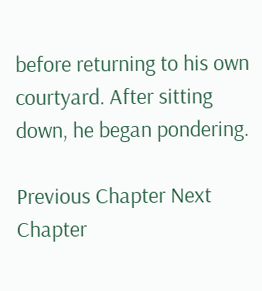before returning to his own courtyard. After sitting down, he began pondering.

Previous Chapter Next Chapter